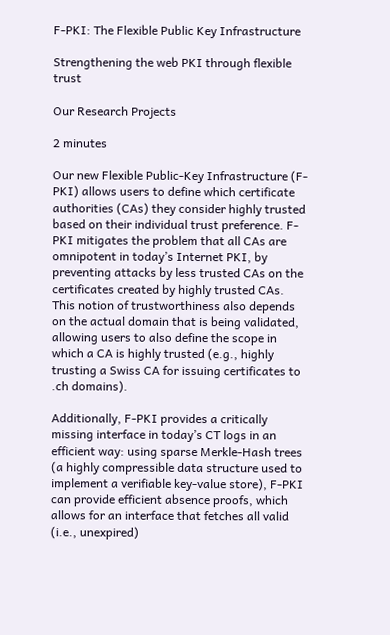F-PKI: The Flexible Public Key Infrastructure

Strengthening the web PKI through flexible trust

Our Research Projects

2 minutes

Our new Flexible Public-Key Infrastructure (F-PKI) allows users to define which certificate authorities (CAs) they consider highly trusted based on their individual trust preference. F-PKI mitigates the problem that all CAs are omnipotent in today’s Internet PKI, by preventing attacks by less trusted CAs on the certificates created by highly trusted CAs. This notion of trustworthiness also depends on the actual domain that is being validated, allowing users to also define the scope in which a CA is highly trusted (e.g., highly trusting a Swiss CA for issuing certificates to .ch domains).

Additionally, F-PKI provides a critically missing interface in today’s CT logs in an efficient way: using sparse Merkle-Hash trees (a highly compressible data structure used to implement a verifiable key-value store), F-PKI can provide efficient absence proofs, which allows for an interface that fetches all valid (i.e., unexpired)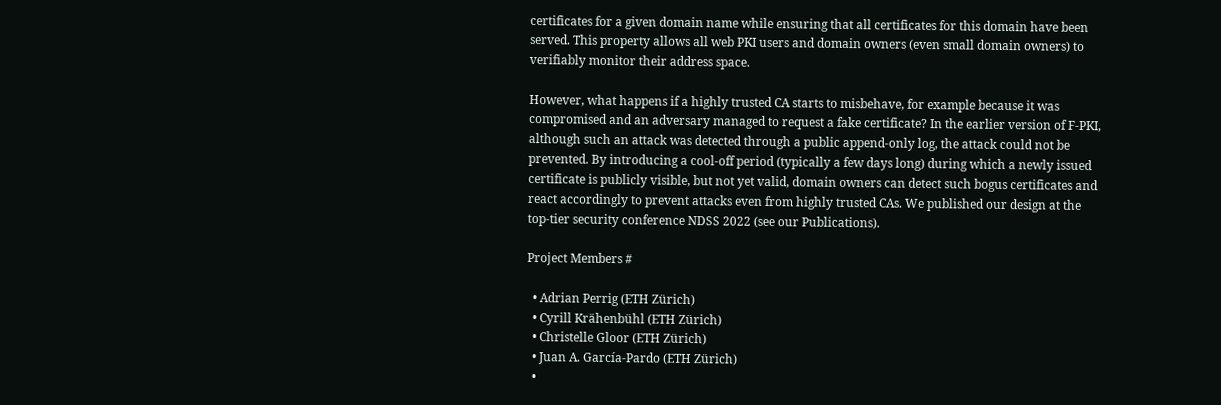certificates for a given domain name while ensuring that all certificates for this domain have been served. This property allows all web PKI users and domain owners (even small domain owners) to verifiably monitor their address space.

However, what happens if a highly trusted CA starts to misbehave, for example because it was compromised and an adversary managed to request a fake certificate? In the earlier version of F-PKI, although such an attack was detected through a public append-only log, the attack could not be prevented. By introducing a cool-off period (typically a few days long) during which a newly issued certificate is publicly visible, but not yet valid, domain owners can detect such bogus certificates and react accordingly to prevent attacks even from highly trusted CAs. We published our design at the top-tier security conference NDSS 2022 (see our Publications).

Project Members #

  • Adrian Perrig (ETH Zürich)
  • Cyrill Krähenbühl (ETH Zürich)
  • Christelle Gloor (ETH Zürich)
  • Juan A. García-Pardo (ETH Zürich)
  •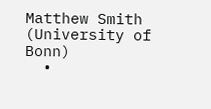Matthew Smith (University of Bonn)
  •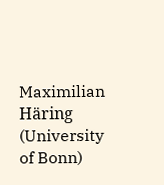Maximilian Häring (University of Bonn)